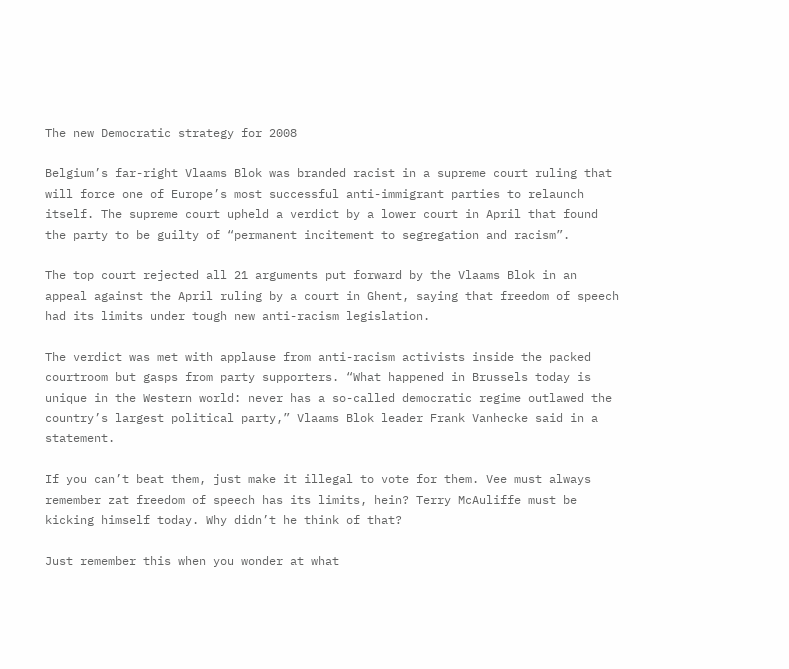The new Democratic strategy for 2008

Belgium’s far-right Vlaams Blok was branded racist in a supreme court ruling that will force one of Europe’s most successful anti-immigrant parties to relaunch itself. The supreme court upheld a verdict by a lower court in April that found the party to be guilty of “permanent incitement to segregation and racism”.

The top court rejected all 21 arguments put forward by the Vlaams Blok in an appeal against the April ruling by a court in Ghent, saying that freedom of speech had its limits under tough new anti-racism legislation.

The verdict was met with applause from anti-racism activists inside the packed courtroom but gasps from party supporters. “What happened in Brussels today is unique in the Western world: never has a so-called democratic regime outlawed the country’s largest political party,” Vlaams Blok leader Frank Vanhecke said in a statement.

If you can’t beat them, just make it illegal to vote for them. Vee must always remember zat freedom of speech has its limits, hein? Terry McAuliffe must be kicking himself today. Why didn’t he think of that?

Just remember this when you wonder at what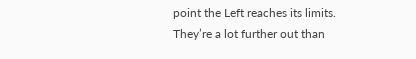point the Left reaches its limits. They’re a lot further out than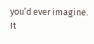you’d ever imagine. It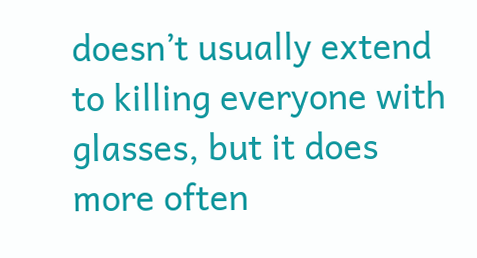doesn’t usually extend to killing everyone with glasses, but it does more often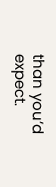than you’d expect.